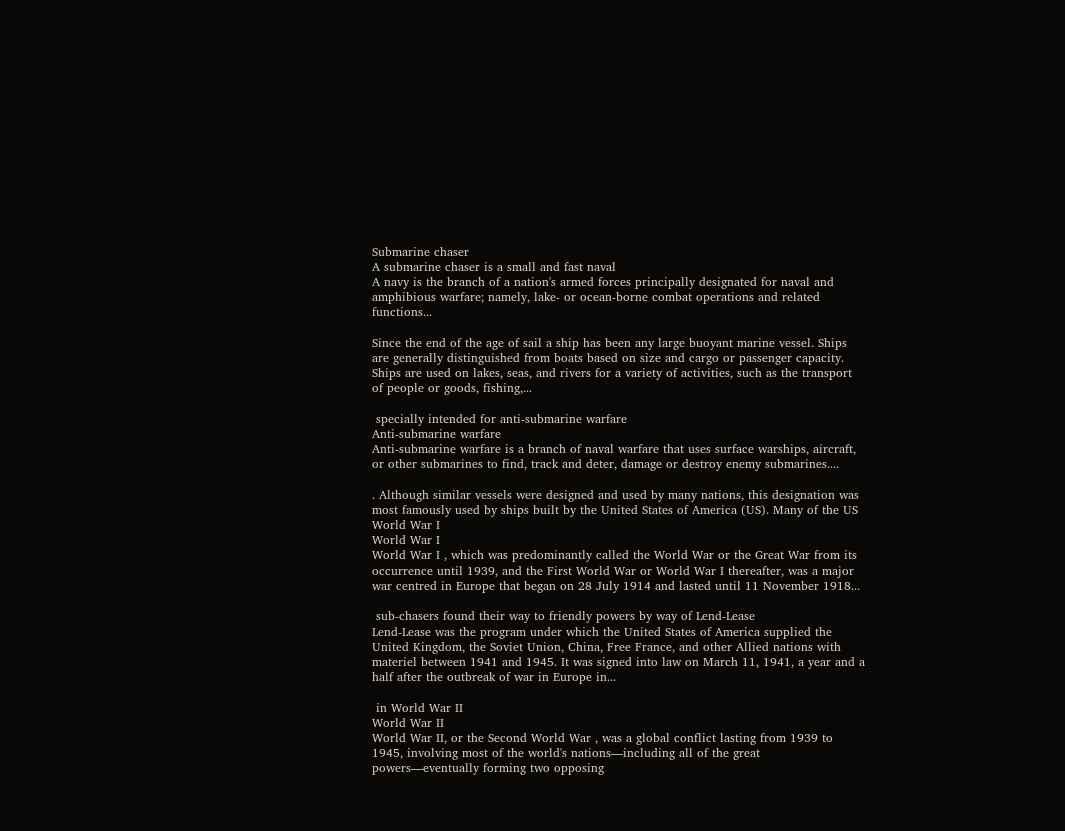Submarine chaser
A submarine chaser is a small and fast naval
A navy is the branch of a nation's armed forces principally designated for naval and amphibious warfare; namely, lake- or ocean-borne combat operations and related functions...

Since the end of the age of sail a ship has been any large buoyant marine vessel. Ships are generally distinguished from boats based on size and cargo or passenger capacity. Ships are used on lakes, seas, and rivers for a variety of activities, such as the transport of people or goods, fishing,...

 specially intended for anti-submarine warfare
Anti-submarine warfare
Anti-submarine warfare is a branch of naval warfare that uses surface warships, aircraft, or other submarines to find, track and deter, damage or destroy enemy submarines....

. Although similar vessels were designed and used by many nations, this designation was most famously used by ships built by the United States of America (US). Many of the US World War I
World War I
World War I , which was predominantly called the World War or the Great War from its occurrence until 1939, and the First World War or World War I thereafter, was a major war centred in Europe that began on 28 July 1914 and lasted until 11 November 1918...

 sub-chasers found their way to friendly powers by way of Lend-Lease
Lend-Lease was the program under which the United States of America supplied the United Kingdom, the Soviet Union, China, Free France, and other Allied nations with materiel between 1941 and 1945. It was signed into law on March 11, 1941, a year and a half after the outbreak of war in Europe in...

 in World War II
World War II
World War II, or the Second World War , was a global conflict lasting from 1939 to 1945, involving most of the world's nations—including all of the great powers—eventually forming two opposing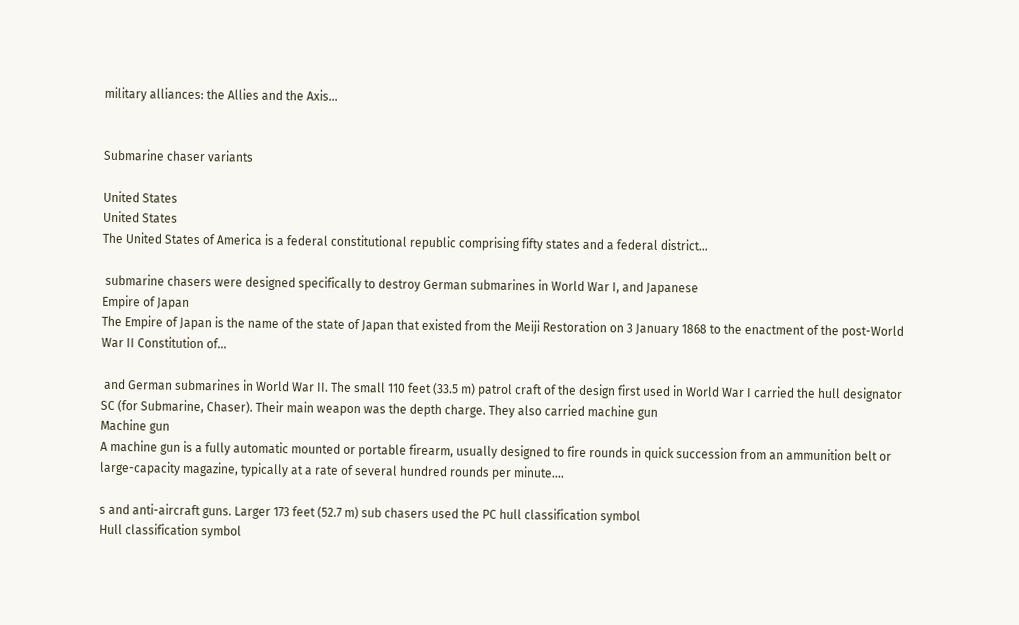military alliances: the Allies and the Axis...


Submarine chaser variants

United States
United States
The United States of America is a federal constitutional republic comprising fifty states and a federal district...

 submarine chasers were designed specifically to destroy German submarines in World War I, and Japanese
Empire of Japan
The Empire of Japan is the name of the state of Japan that existed from the Meiji Restoration on 3 January 1868 to the enactment of the post-World War II Constitution of...

 and German submarines in World War II. The small 110 feet (33.5 m) patrol craft of the design first used in World War I carried the hull designator SC (for Submarine, Chaser). Their main weapon was the depth charge. They also carried machine gun
Machine gun
A machine gun is a fully automatic mounted or portable firearm, usually designed to fire rounds in quick succession from an ammunition belt or large-capacity magazine, typically at a rate of several hundred rounds per minute....

s and anti-aircraft guns. Larger 173 feet (52.7 m) sub chasers used the PC hull classification symbol
Hull classification symbol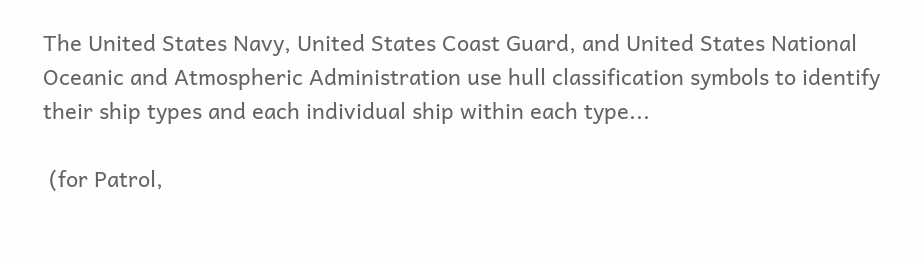The United States Navy, United States Coast Guard, and United States National Oceanic and Atmospheric Administration use hull classification symbols to identify their ship types and each individual ship within each type...

 (for Patrol,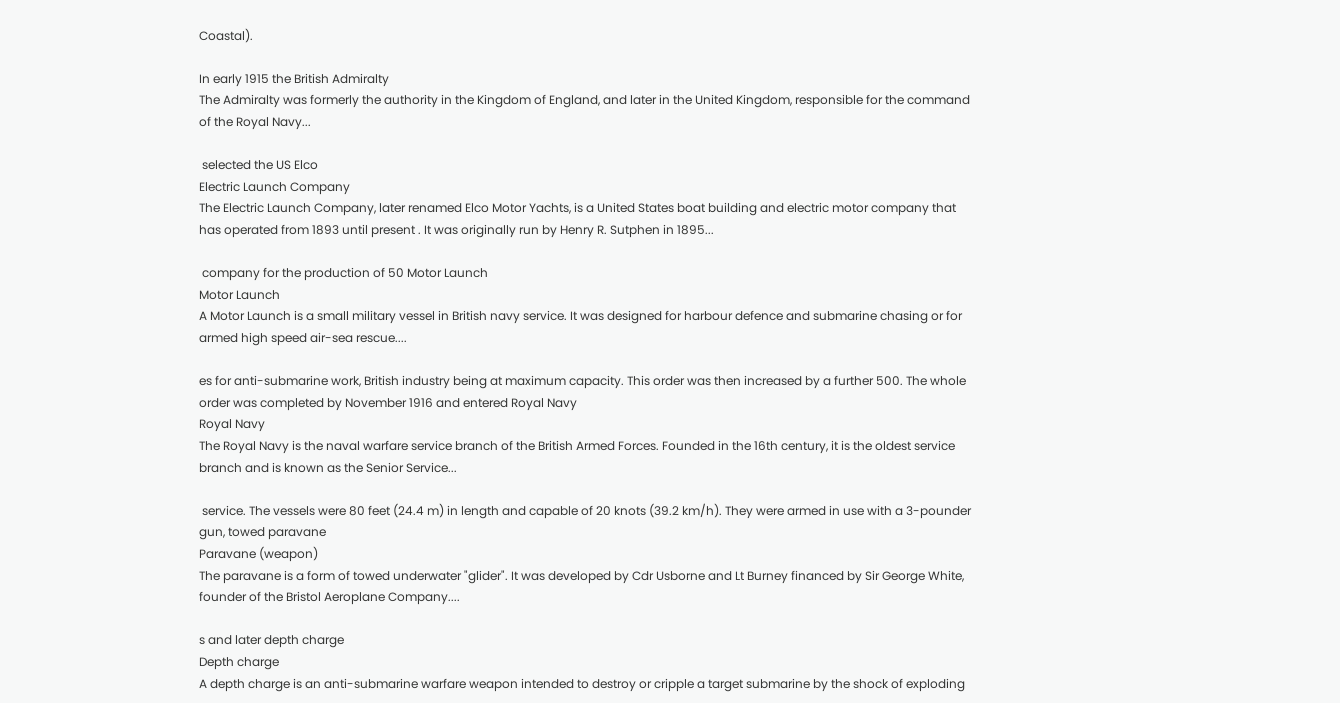Coastal).

In early 1915 the British Admiralty
The Admiralty was formerly the authority in the Kingdom of England, and later in the United Kingdom, responsible for the command of the Royal Navy...

 selected the US Elco
Electric Launch Company
The Electric Launch Company, later renamed Elco Motor Yachts, is a United States boat building and electric motor company that has operated from 1893 until present . It was originally run by Henry R. Sutphen in 1895...

 company for the production of 50 Motor Launch
Motor Launch
A Motor Launch is a small military vessel in British navy service. It was designed for harbour defence and submarine chasing or for armed high speed air-sea rescue....

es for anti-submarine work, British industry being at maximum capacity. This order was then increased by a further 500. The whole order was completed by November 1916 and entered Royal Navy
Royal Navy
The Royal Navy is the naval warfare service branch of the British Armed Forces. Founded in the 16th century, it is the oldest service branch and is known as the Senior Service...

 service. The vessels were 80 feet (24.4 m) in length and capable of 20 knots (39.2 km/h). They were armed in use with a 3-pounder gun, towed paravane
Paravane (weapon)
The paravane is a form of towed underwater "glider". It was developed by Cdr Usborne and Lt Burney financed by Sir George White, founder of the Bristol Aeroplane Company....

s and later depth charge
Depth charge
A depth charge is an anti-submarine warfare weapon intended to destroy or cripple a target submarine by the shock of exploding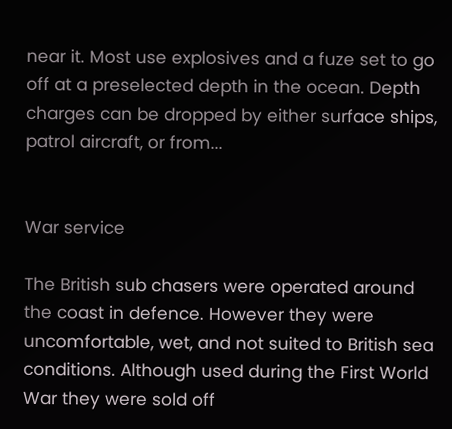near it. Most use explosives and a fuze set to go off at a preselected depth in the ocean. Depth charges can be dropped by either surface ships, patrol aircraft, or from...


War service

The British sub chasers were operated around the coast in defence. However they were uncomfortable, wet, and not suited to British sea conditions. Although used during the First World War they were sold off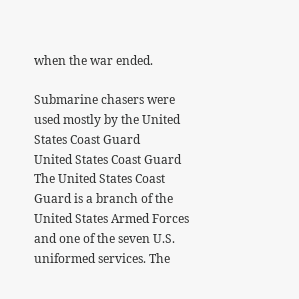when the war ended.

Submarine chasers were used mostly by the United States Coast Guard
United States Coast Guard
The United States Coast Guard is a branch of the United States Armed Forces and one of the seven U.S. uniformed services. The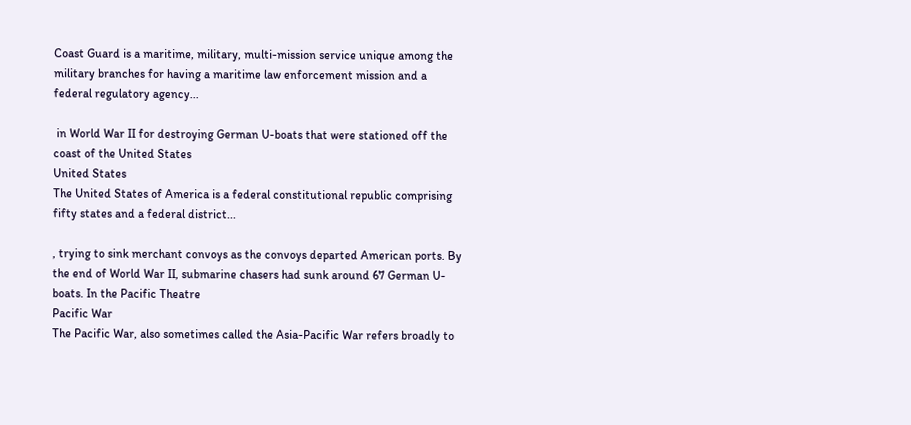Coast Guard is a maritime, military, multi-mission service unique among the military branches for having a maritime law enforcement mission and a federal regulatory agency...

 in World War II for destroying German U-boats that were stationed off the coast of the United States
United States
The United States of America is a federal constitutional republic comprising fifty states and a federal district...

, trying to sink merchant convoys as the convoys departed American ports. By the end of World War II, submarine chasers had sunk around 67 German U-boats. In the Pacific Theatre
Pacific War
The Pacific War, also sometimes called the Asia-Pacific War refers broadly to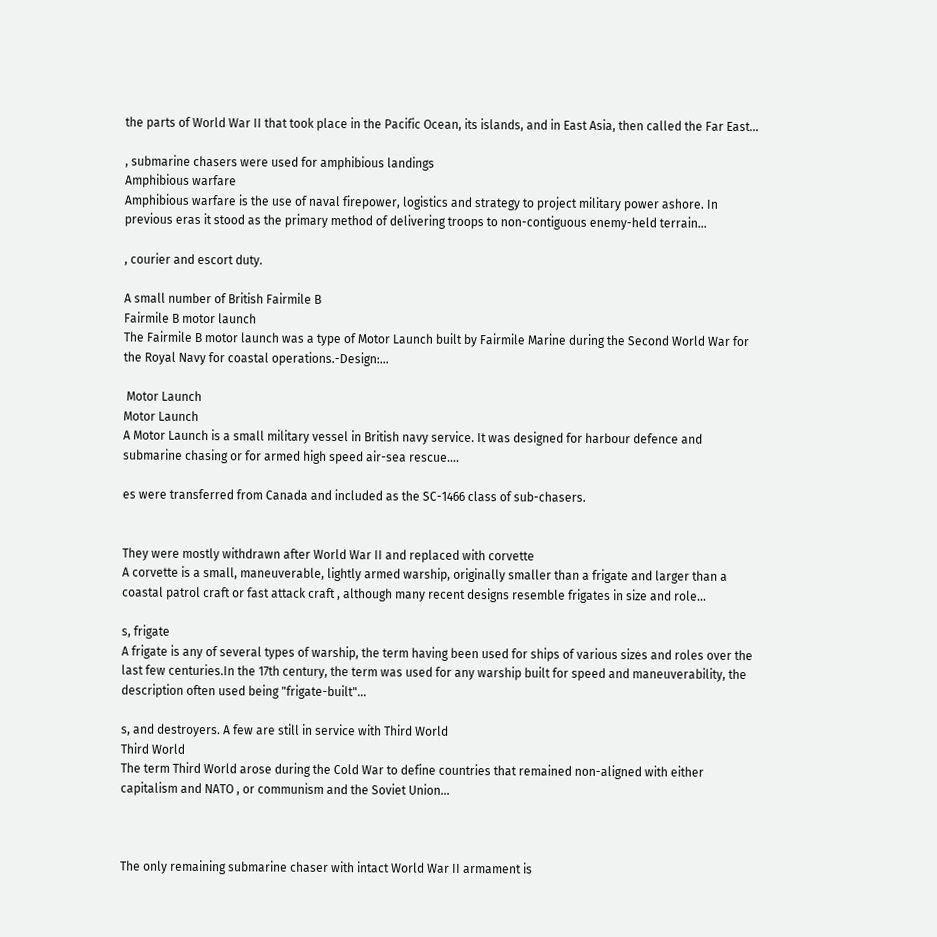the parts of World War II that took place in the Pacific Ocean, its islands, and in East Asia, then called the Far East...

, submarine chasers were used for amphibious landings
Amphibious warfare
Amphibious warfare is the use of naval firepower, logistics and strategy to project military power ashore. In previous eras it stood as the primary method of delivering troops to non-contiguous enemy-held terrain...

, courier and escort duty.

A small number of British Fairmile B
Fairmile B motor launch
The Fairmile B motor launch was a type of Motor Launch built by Fairmile Marine during the Second World War for the Royal Navy for coastal operations.-Design:...

 Motor Launch
Motor Launch
A Motor Launch is a small military vessel in British navy service. It was designed for harbour defence and submarine chasing or for armed high speed air-sea rescue....

es were transferred from Canada and included as the SC-1466 class of sub-chasers.


They were mostly withdrawn after World War II and replaced with corvette
A corvette is a small, maneuverable, lightly armed warship, originally smaller than a frigate and larger than a coastal patrol craft or fast attack craft , although many recent designs resemble frigates in size and role...

s, frigate
A frigate is any of several types of warship, the term having been used for ships of various sizes and roles over the last few centuries.In the 17th century, the term was used for any warship built for speed and maneuverability, the description often used being "frigate-built"...

s, and destroyers. A few are still in service with Third World
Third World
The term Third World arose during the Cold War to define countries that remained non-aligned with either capitalism and NATO , or communism and the Soviet Union...



The only remaining submarine chaser with intact World War II armament is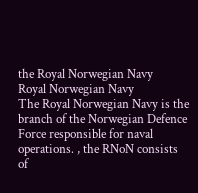the Royal Norwegian Navy
Royal Norwegian Navy
The Royal Norwegian Navy is the branch of the Norwegian Defence Force responsible for naval operations. , the RNoN consists of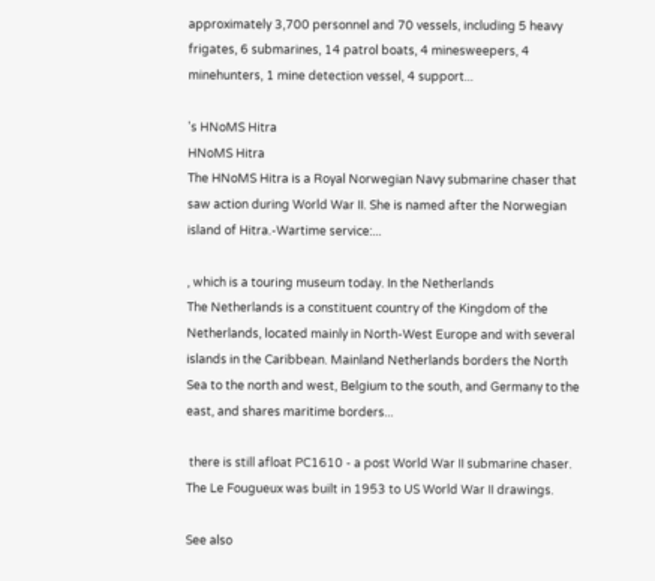approximately 3,700 personnel and 70 vessels, including 5 heavy frigates, 6 submarines, 14 patrol boats, 4 minesweepers, 4 minehunters, 1 mine detection vessel, 4 support...

's HNoMS Hitra
HNoMS Hitra
The HNoMS Hitra is a Royal Norwegian Navy submarine chaser that saw action during World War II. She is named after the Norwegian island of Hitra.-Wartime service:...

, which is a touring museum today. In the Netherlands
The Netherlands is a constituent country of the Kingdom of the Netherlands, located mainly in North-West Europe and with several islands in the Caribbean. Mainland Netherlands borders the North Sea to the north and west, Belgium to the south, and Germany to the east, and shares maritime borders...

 there is still afloat PC1610 - a post World War II submarine chaser. The Le Fougueux was built in 1953 to US World War II drawings.

See also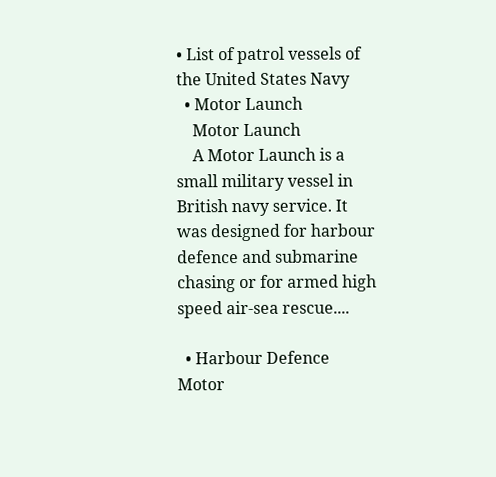• List of patrol vessels of the United States Navy
  • Motor Launch
    Motor Launch
    A Motor Launch is a small military vessel in British navy service. It was designed for harbour defence and submarine chasing or for armed high speed air-sea rescue....

  • Harbour Defence Motor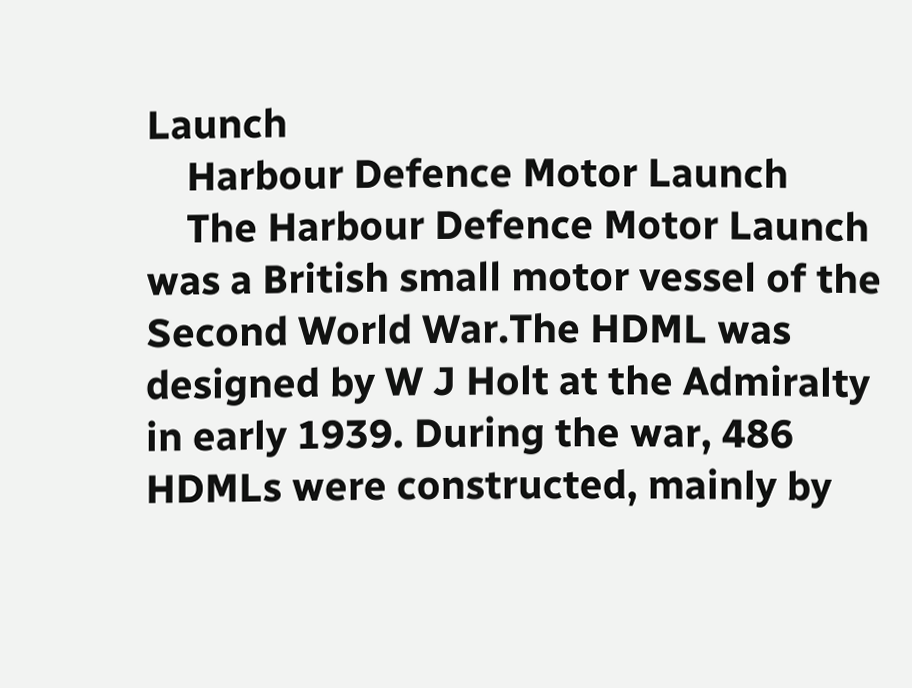Launch
    Harbour Defence Motor Launch
    The Harbour Defence Motor Launch was a British small motor vessel of the Second World War.The HDML was designed by W J Holt at the Admiralty in early 1939. During the war, 486 HDMLs were constructed, mainly by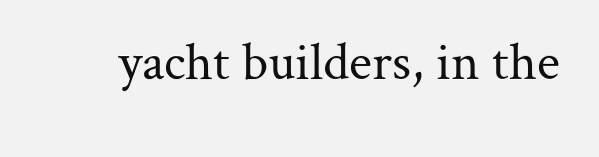yacht builders, in the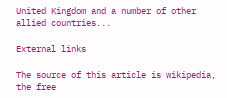United Kingdom and a number of other allied countries...

External links

The source of this article is wikipedia, the free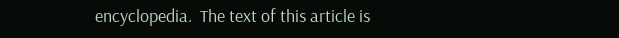encyclopedia.  The text of this article is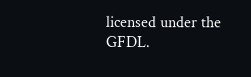licensed under the GFDL.